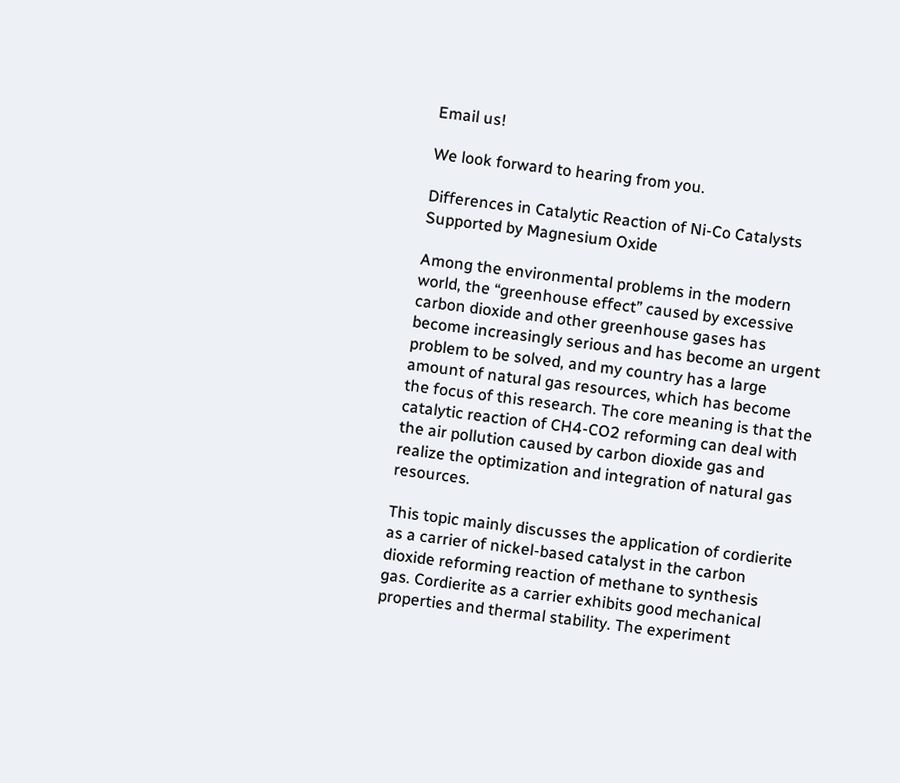Email us!

We look forward to hearing from you.

Differences in Catalytic Reaction of Ni-Co Catalysts Supported by Magnesium Oxide

Among the environmental problems in the modern world, the “greenhouse effect” caused by excessive carbon dioxide and other greenhouse gases has become increasingly serious and has become an urgent problem to be solved, and my country has a large amount of natural gas resources, which has become the focus of this research. The core meaning is that the catalytic reaction of CH4-CO2 reforming can deal with the air pollution caused by carbon dioxide gas and realize the optimization and integration of natural gas resources.

This topic mainly discusses the application of cordierite as a carrier of nickel-based catalyst in the carbon dioxide reforming reaction of methane to synthesis gas. Cordierite as a carrier exhibits good mechanical properties and thermal stability. The experiment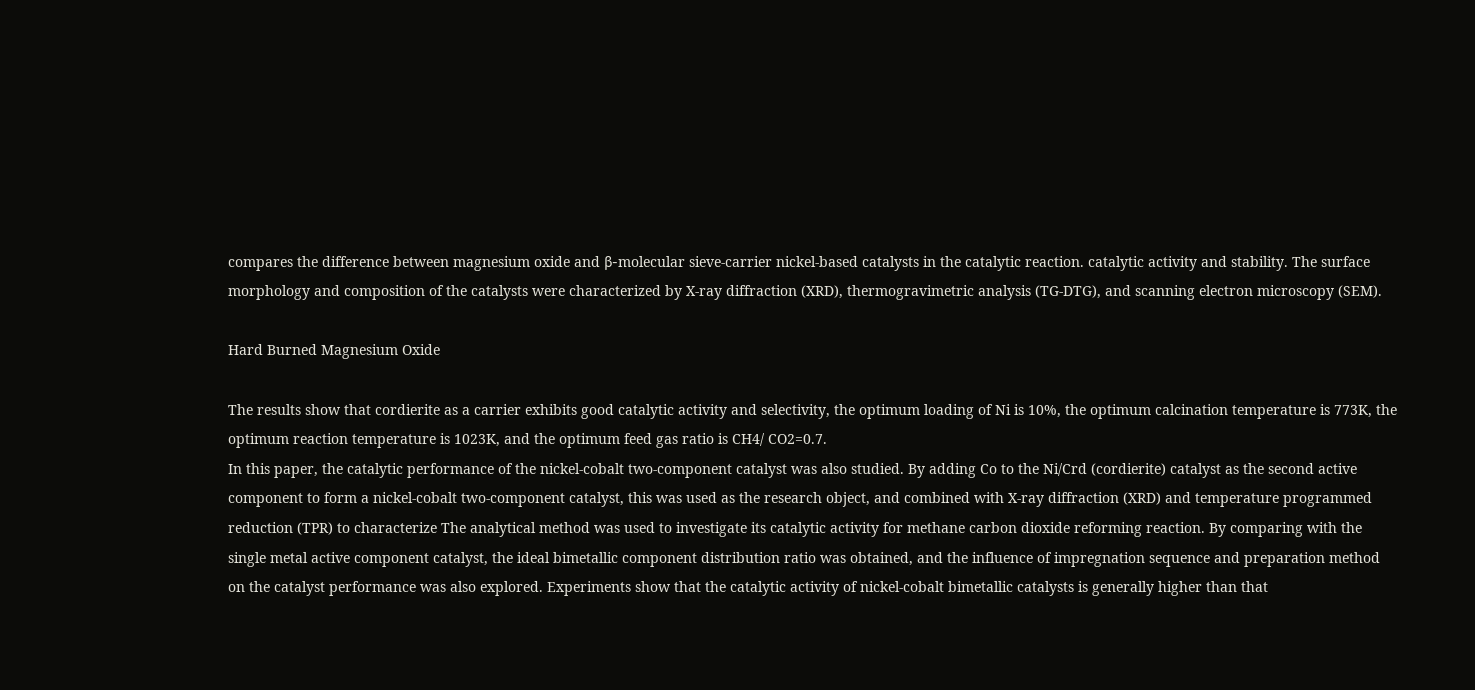compares the difference between magnesium oxide and β-molecular sieve-carrier nickel-based catalysts in the catalytic reaction. catalytic activity and stability. The surface morphology and composition of the catalysts were characterized by X-ray diffraction (XRD), thermogravimetric analysis (TG-DTG), and scanning electron microscopy (SEM).

Hard Burned Magnesium Oxide

The results show that cordierite as a carrier exhibits good catalytic activity and selectivity, the optimum loading of Ni is 10%, the optimum calcination temperature is 773K, the optimum reaction temperature is 1023K, and the optimum feed gas ratio is CH4/ CO2=0.7.
In this paper, the catalytic performance of the nickel-cobalt two-component catalyst was also studied. By adding Co to the Ni/Crd (cordierite) catalyst as the second active component to form a nickel-cobalt two-component catalyst, this was used as the research object, and combined with X-ray diffraction (XRD) and temperature programmed reduction (TPR) to characterize The analytical method was used to investigate its catalytic activity for methane carbon dioxide reforming reaction. By comparing with the single metal active component catalyst, the ideal bimetallic component distribution ratio was obtained, and the influence of impregnation sequence and preparation method on the catalyst performance was also explored. Experiments show that the catalytic activity of nickel-cobalt bimetallic catalysts is generally higher than that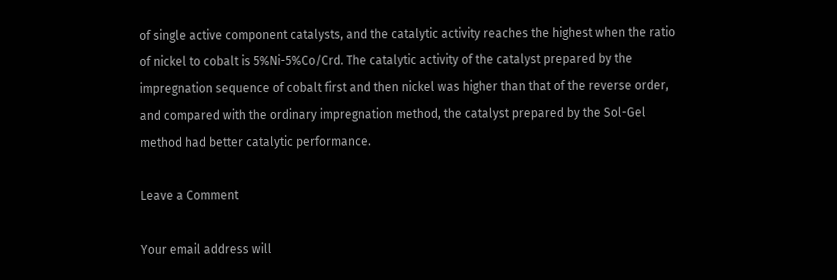of single active component catalysts, and the catalytic activity reaches the highest when the ratio of nickel to cobalt is 5%Ni-5%Co/Crd. The catalytic activity of the catalyst prepared by the impregnation sequence of cobalt first and then nickel was higher than that of the reverse order, and compared with the ordinary impregnation method, the catalyst prepared by the Sol-Gel method had better catalytic performance.

Leave a Comment

Your email address will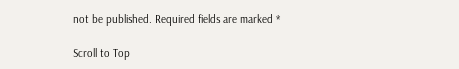not be published. Required fields are marked *

Scroll to Top